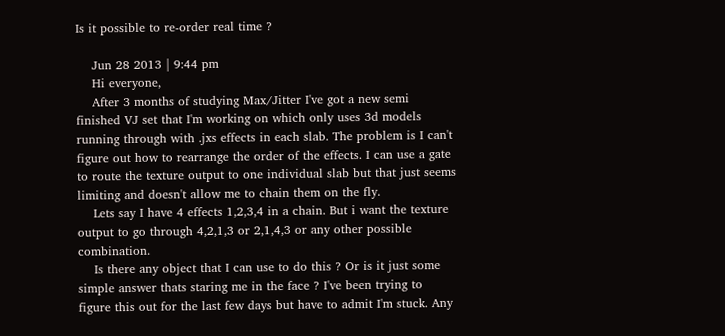Is it possible to re-order real time ?

    Jun 28 2013 | 9:44 pm
    Hi everyone,
    After 3 months of studying Max/Jitter I've got a new semi finished VJ set that I'm working on which only uses 3d models running through with .jxs effects in each slab. The problem is I can't figure out how to rearrange the order of the effects. I can use a gate to route the texture output to one individual slab but that just seems limiting and doesn't allow me to chain them on the fly.
    Lets say I have 4 effects 1,2,3,4 in a chain. But i want the texture output to go through 4,2,1,3 or 2,1,4,3 or any other possible combination.
    Is there any object that I can use to do this ? Or is it just some simple answer thats staring me in the face ? I've been trying to figure this out for the last few days but have to admit I'm stuck. Any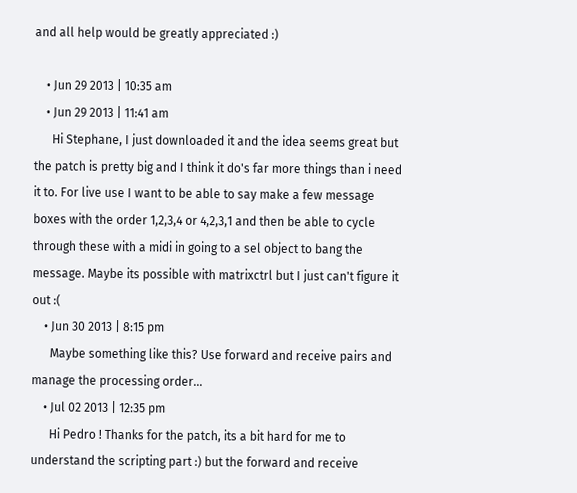and all help would be greatly appreciated :)

    • Jun 29 2013 | 10:35 am
    • Jun 29 2013 | 11:41 am
      Hi Stephane, I just downloaded it and the idea seems great but the patch is pretty big and I think it do's far more things than i need it to. For live use I want to be able to say make a few message boxes with the order 1,2,3,4 or 4,2,3,1 and then be able to cycle through these with a midi in going to a sel object to bang the message. Maybe its possible with matrixctrl but I just can't figure it out :(
    • Jun 30 2013 | 8:15 pm
      Maybe something like this? Use forward and receive pairs and manage the processing order...
    • Jul 02 2013 | 12:35 pm
      Hi Pedro ! Thanks for the patch, its a bit hard for me to understand the scripting part :) but the forward and receive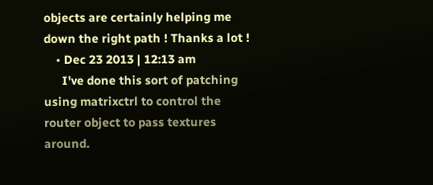objects are certainly helping me down the right path ! Thanks a lot !
    • Dec 23 2013 | 12:13 am
      I've done this sort of patching using matrixctrl to control the router object to pass textures around.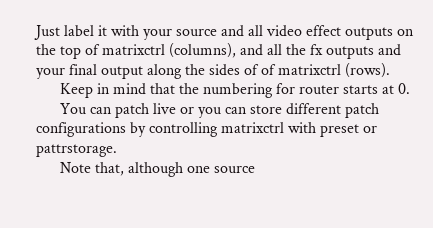Just label it with your source and all video effect outputs on the top of matrixctrl (columns), and all the fx outputs and your final output along the sides of of matrixctrl (rows).
      Keep in mind that the numbering for router starts at 0.
      You can patch live or you can store different patch configurations by controlling matrixctrl with preset or pattrstorage.
      Note that, although one source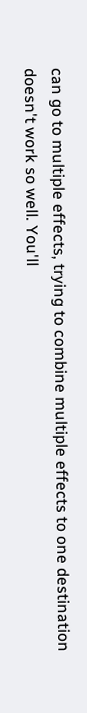can go to multiple effects, trying to combine multiple effects to one destination doesn't work so well. You'll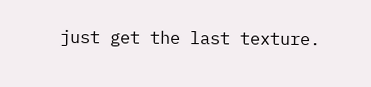just get the last texture.